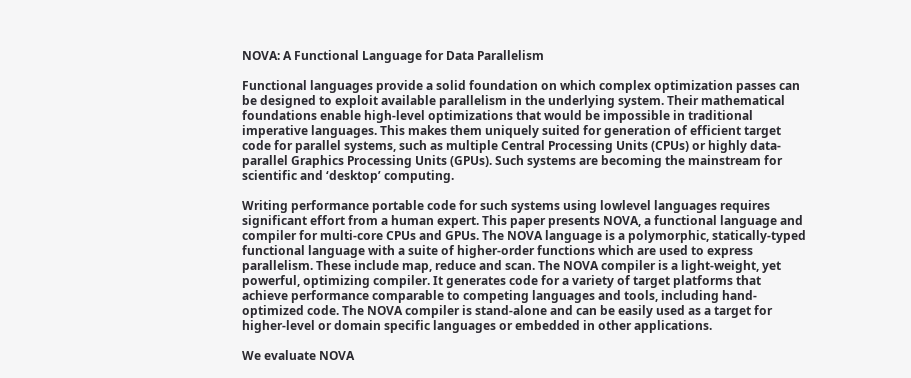NOVA: A Functional Language for Data Parallelism

Functional languages provide a solid foundation on which complex optimization passes can be designed to exploit available parallelism in the underlying system. Their mathematical foundations enable high-level optimizations that would be impossible in traditional imperative languages. This makes them uniquely suited for generation of efficient target code for parallel systems, such as multiple Central Processing Units (CPUs) or highly data-parallel Graphics Processing Units (GPUs). Such systems are becoming the mainstream for scientific and ‘desktop’ computing.

Writing performance portable code for such systems using lowlevel languages requires significant effort from a human expert. This paper presents NOVA, a functional language and compiler for multi-core CPUs and GPUs. The NOVA language is a polymorphic, statically-typed functional language with a suite of higher-order functions which are used to express parallelism. These include map, reduce and scan. The NOVA compiler is a light-weight, yet powerful, optimizing compiler. It generates code for a variety of target platforms that achieve performance comparable to competing languages and tools, including hand-optimized code. The NOVA compiler is stand-alone and can be easily used as a target for higher-level or domain specific languages or embedded in other applications.

We evaluate NOVA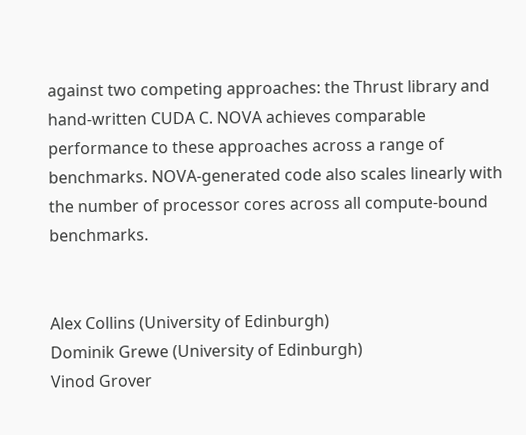against two competing approaches: the Thrust library and hand-written CUDA C. NOVA achieves comparable performance to these approaches across a range of benchmarks. NOVA-generated code also scales linearly with the number of processor cores across all compute-bound benchmarks.


Alex Collins (University of Edinburgh)
Dominik Grewe (University of Edinburgh)
Vinod Grover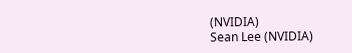(NVIDIA)
Sean Lee (NVIDIA)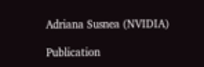Adriana Susnea (NVIDIA)

Publication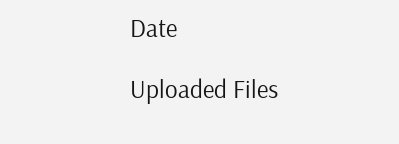Date

Uploaded Files